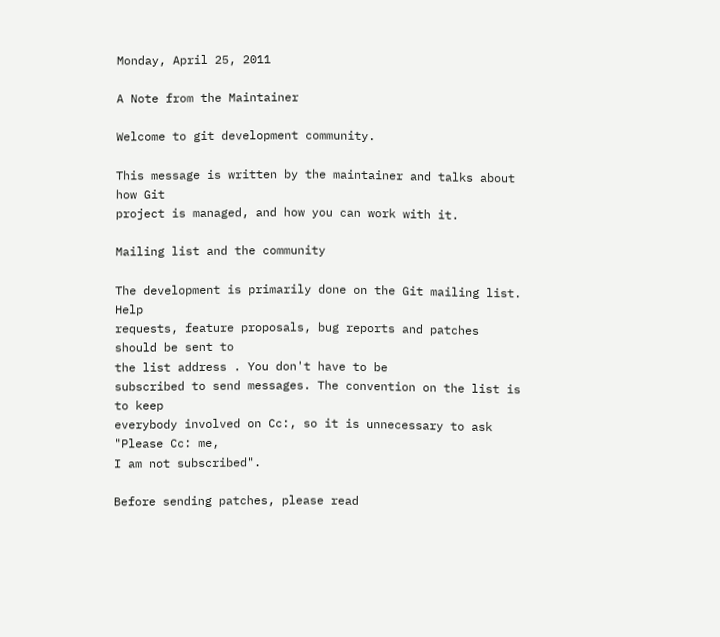Monday, April 25, 2011

A Note from the Maintainer

Welcome to git development community.

This message is written by the maintainer and talks about how Git
project is managed, and how you can work with it.

Mailing list and the community

The development is primarily done on the Git mailing list. Help
requests, feature proposals, bug reports and patches should be sent to
the list address . You don't have to be
subscribed to send messages. The convention on the list is to keep
everybody involved on Cc:, so it is unnecessary to ask "Please Cc: me,
I am not subscribed".

Before sending patches, please read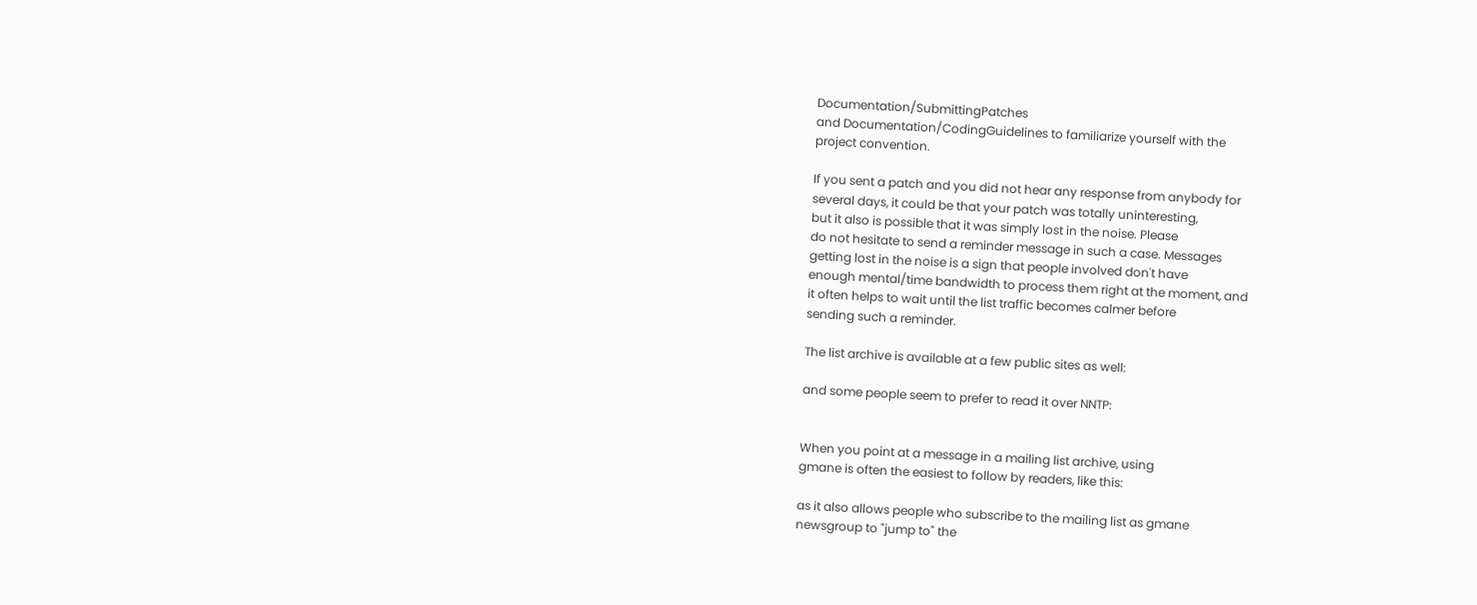Documentation/SubmittingPatches
and Documentation/CodingGuidelines to familiarize yourself with the
project convention.

If you sent a patch and you did not hear any response from anybody for
several days, it could be that your patch was totally uninteresting,
but it also is possible that it was simply lost in the noise. Please
do not hesitate to send a reminder message in such a case. Messages
getting lost in the noise is a sign that people involved don't have
enough mental/time bandwidth to process them right at the moment, and
it often helps to wait until the list traffic becomes calmer before
sending such a reminder.

The list archive is available at a few public sites as well:

and some people seem to prefer to read it over NNTP:


When you point at a message in a mailing list archive, using
gmane is often the easiest to follow by readers, like this:

as it also allows people who subscribe to the mailing list as gmane
newsgroup to "jump to" the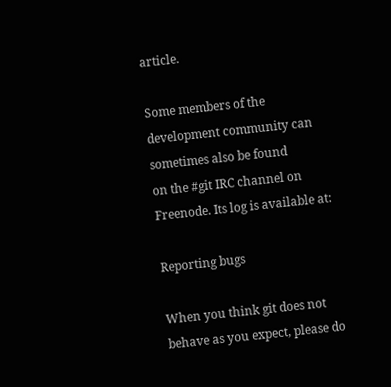article.

Some members of the development community can sometimes also be found
on the #git IRC channel on Freenode. Its log is available at:

Reporting bugs

When you think git does not behave as you expect, please do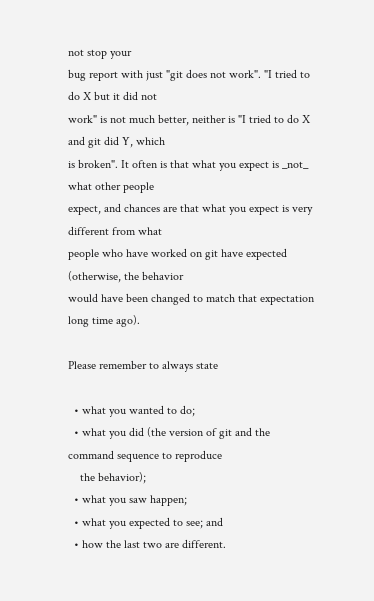not stop your
bug report with just "git does not work". "I tried to do X but it did not
work" is not much better, neither is "I tried to do X and git did Y, which
is broken". It often is that what you expect is _not_ what other people
expect, and chances are that what you expect is very different from what
people who have worked on git have expected (otherwise, the behavior
would have been changed to match that expectation long time ago).

Please remember to always state

  • what you wanted to do;
  • what you did (the version of git and the command sequence to reproduce
    the behavior);
  • what you saw happen;
  • what you expected to see; and
  • how the last two are different.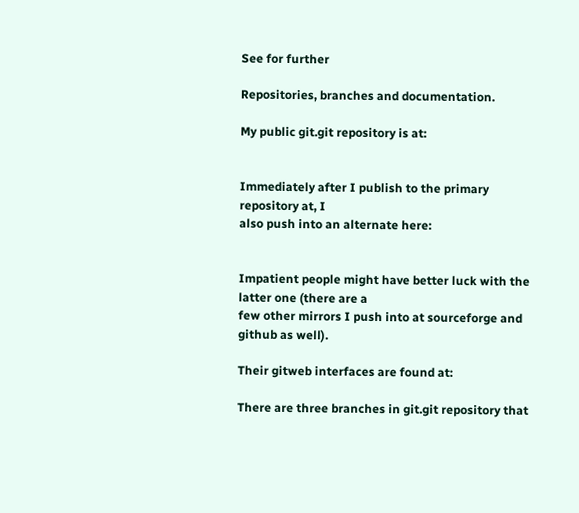See for further

Repositories, branches and documentation.

My public git.git repository is at:


Immediately after I publish to the primary repository at, I
also push into an alternate here:


Impatient people might have better luck with the latter one (there are a
few other mirrors I push into at sourceforge and github as well).

Their gitweb interfaces are found at:

There are three branches in git.git repository that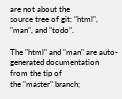are not about the
source tree of git: "html", "man", and "todo".

The "html" and "man" are auto-generated documentation from the tip of
the "master" branch;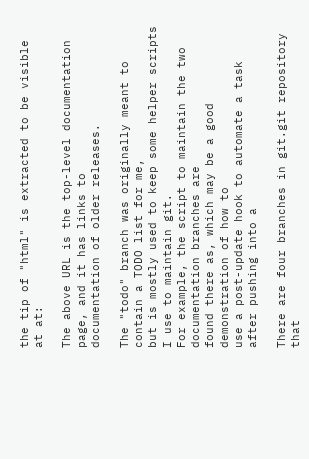the tip of "html" is extracted to be visible at at:

The above URL is the top-level documentation page, and it has links to
documentation of older releases.

The "todo" branch was originally meant to contain a TODO list for me,
but is mostly used to keep some helper scripts I use to maintain git.
For example, the script to maintain the two documentation branches are
found there as, which may be a good demonstration of how to
use a post-update hook to automate a task after pushing into a

There are four branches in git.git repository that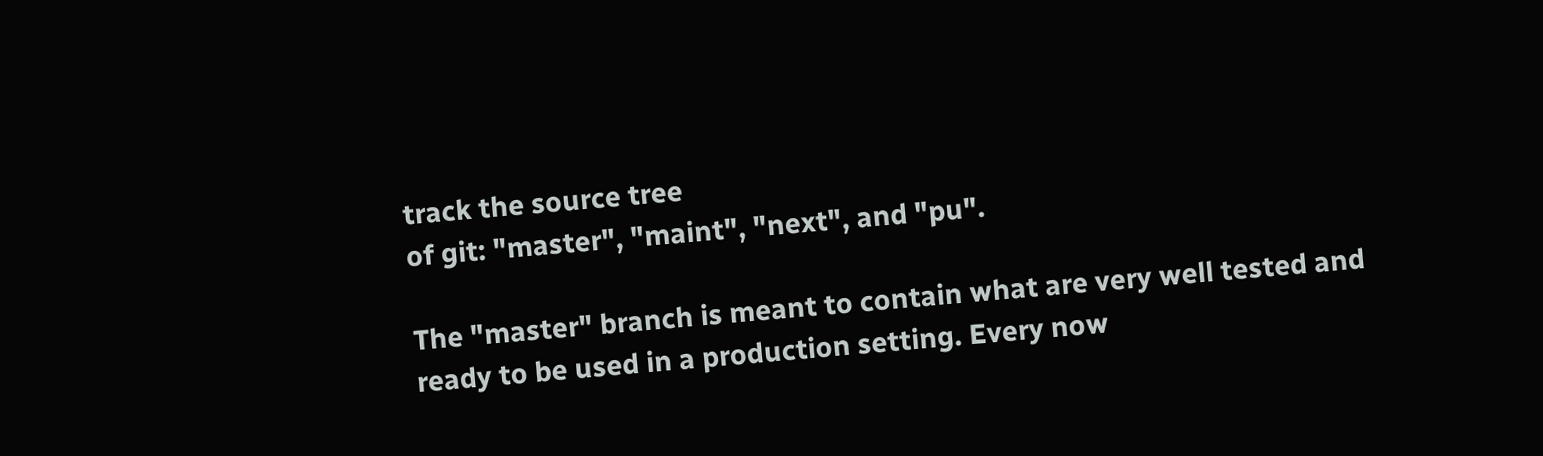track the source tree
of git: "master", "maint", "next", and "pu".

The "master" branch is meant to contain what are very well tested and
ready to be used in a production setting. Every now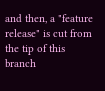and then, a "feature
release" is cut from the tip of this branch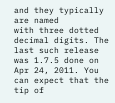and they typically are named
with three dotted decimal digits. The last such release was 1.7.5 done on
Apr 24, 2011. You can expect that the tip of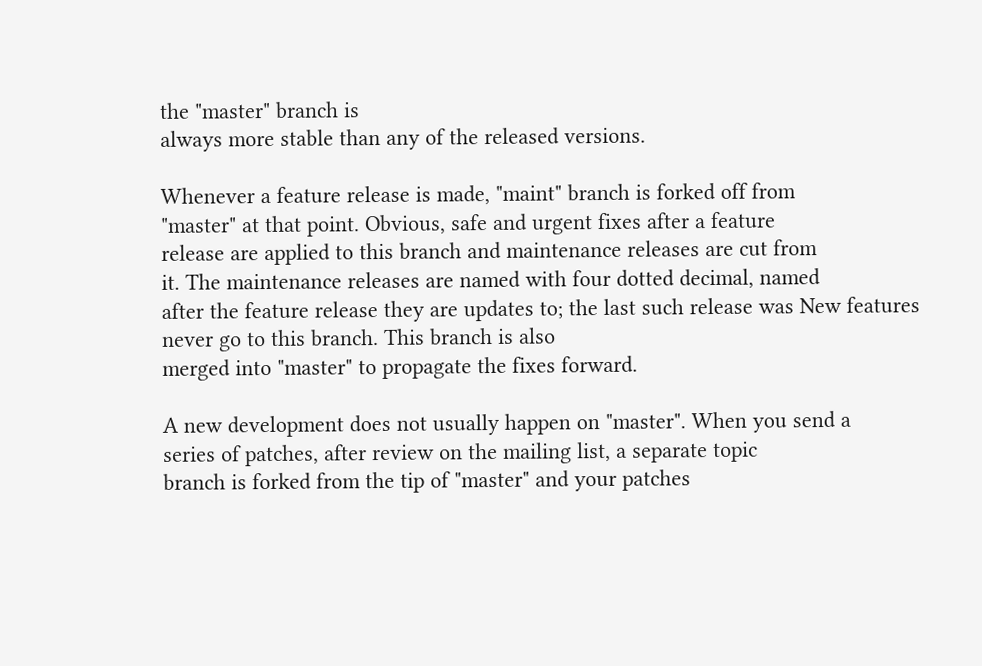the "master" branch is
always more stable than any of the released versions.

Whenever a feature release is made, "maint" branch is forked off from
"master" at that point. Obvious, safe and urgent fixes after a feature
release are applied to this branch and maintenance releases are cut from
it. The maintenance releases are named with four dotted decimal, named
after the feature release they are updates to; the last such release was New features never go to this branch. This branch is also
merged into "master" to propagate the fixes forward.

A new development does not usually happen on "master". When you send a
series of patches, after review on the mailing list, a separate topic
branch is forked from the tip of "master" and your patches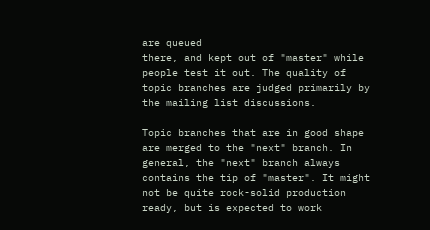are queued
there, and kept out of "master" while people test it out. The quality of
topic branches are judged primarily by the mailing list discussions.

Topic branches that are in good shape are merged to the "next" branch. In
general, the "next" branch always contains the tip of "master". It might
not be quite rock-solid production ready, but is expected to work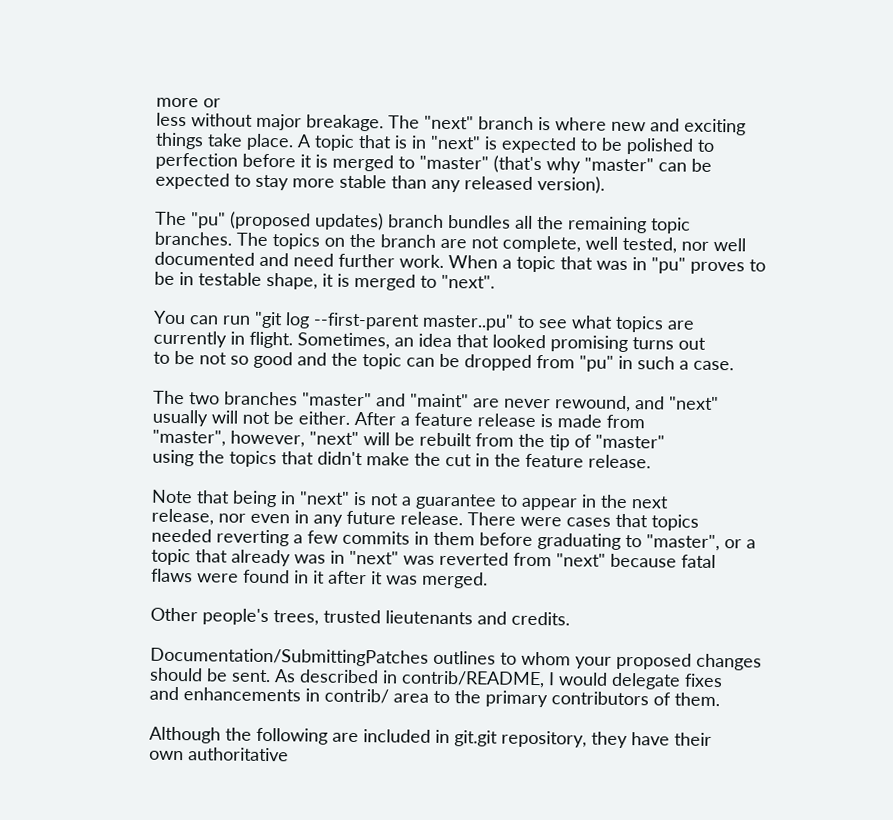more or
less without major breakage. The "next" branch is where new and exciting
things take place. A topic that is in "next" is expected to be polished to
perfection before it is merged to "master" (that's why "master" can be
expected to stay more stable than any released version).

The "pu" (proposed updates) branch bundles all the remaining topic
branches. The topics on the branch are not complete, well tested, nor well
documented and need further work. When a topic that was in "pu" proves to
be in testable shape, it is merged to "next".

You can run "git log --first-parent master..pu" to see what topics are
currently in flight. Sometimes, an idea that looked promising turns out
to be not so good and the topic can be dropped from "pu" in such a case.

The two branches "master" and "maint" are never rewound, and "next"
usually will not be either. After a feature release is made from
"master", however, "next" will be rebuilt from the tip of "master"
using the topics that didn't make the cut in the feature release.

Note that being in "next" is not a guarantee to appear in the next
release, nor even in any future release. There were cases that topics
needed reverting a few commits in them before graduating to "master", or a
topic that already was in "next" was reverted from "next" because fatal
flaws were found in it after it was merged.

Other people's trees, trusted lieutenants and credits.

Documentation/SubmittingPatches outlines to whom your proposed changes
should be sent. As described in contrib/README, I would delegate fixes
and enhancements in contrib/ area to the primary contributors of them.

Although the following are included in git.git repository, they have their
own authoritative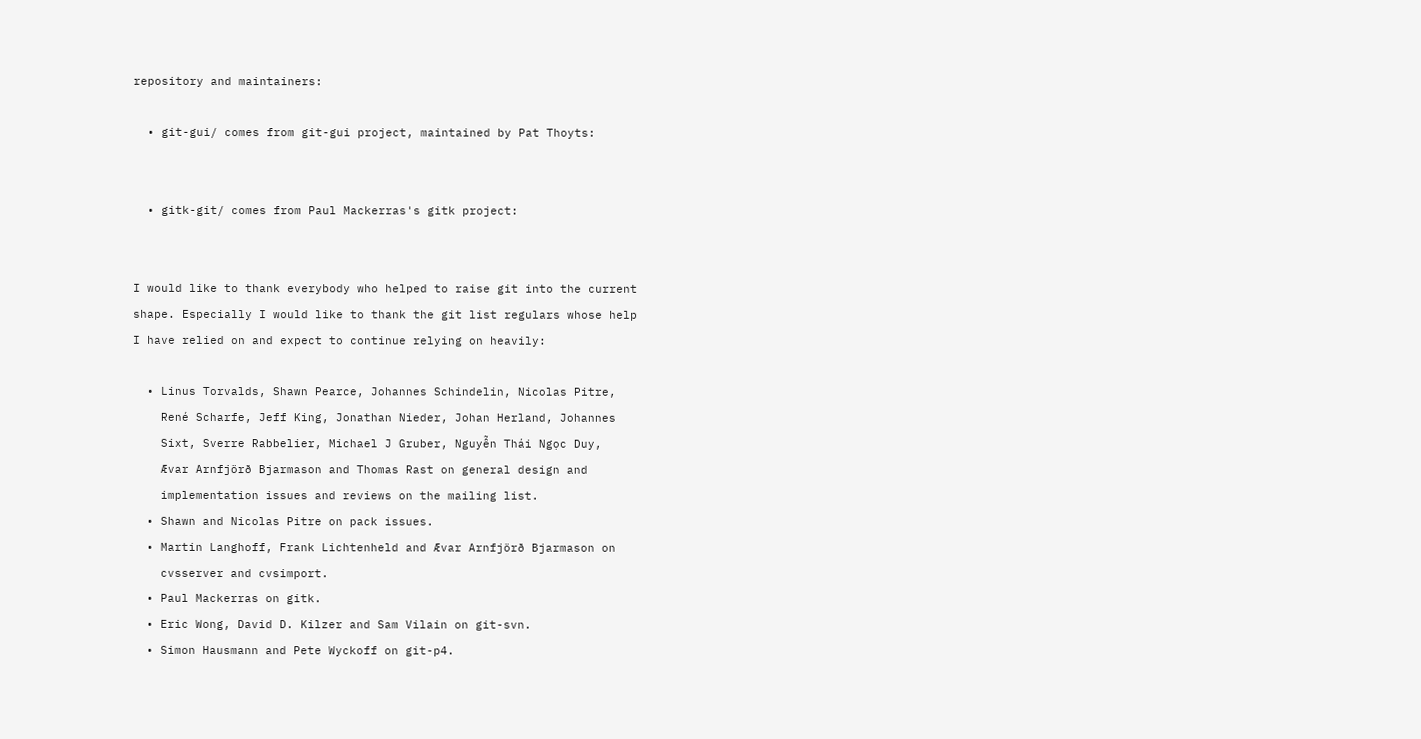repository and maintainers:

  • git-gui/ comes from git-gui project, maintained by Pat Thoyts:


  • gitk-git/ comes from Paul Mackerras's gitk project:


I would like to thank everybody who helped to raise git into the current
shape. Especially I would like to thank the git list regulars whose help
I have relied on and expect to continue relying on heavily:

  • Linus Torvalds, Shawn Pearce, Johannes Schindelin, Nicolas Pitre,
    René Scharfe, Jeff King, Jonathan Nieder, Johan Herland, Johannes
    Sixt, Sverre Rabbelier, Michael J Gruber, Nguyễn Thái Ngọc Duy,
    Ævar Arnfjörð Bjarmason and Thomas Rast on general design and
    implementation issues and reviews on the mailing list.
  • Shawn and Nicolas Pitre on pack issues.
  • Martin Langhoff, Frank Lichtenheld and Ævar Arnfjörð Bjarmason on
    cvsserver and cvsimport.
  • Paul Mackerras on gitk.
  • Eric Wong, David D. Kilzer and Sam Vilain on git-svn.
  • Simon Hausmann and Pete Wyckoff on git-p4.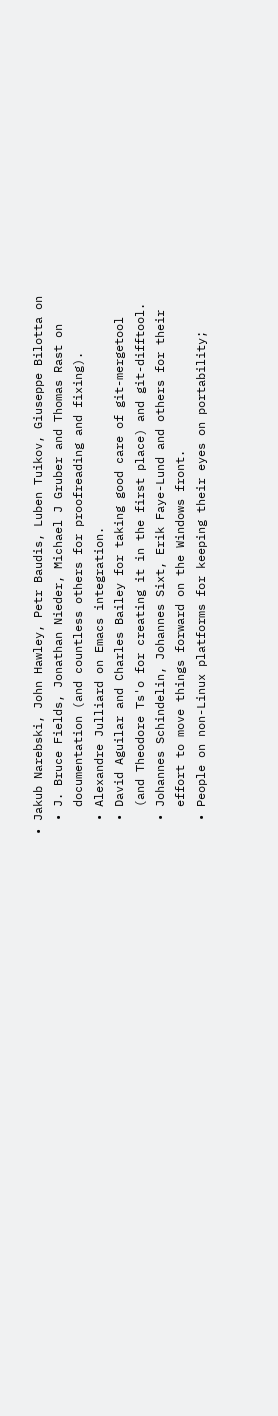• Jakub Narebski, John Hawley, Petr Baudis, Luben Tuikov, Giuseppe Bilotta on
  • J. Bruce Fields, Jonathan Nieder, Michael J Gruber and Thomas Rast on
    documentation (and countless others for proofreading and fixing).
  • Alexandre Julliard on Emacs integration.
  • David Aguilar and Charles Bailey for taking good care of git-mergetool
    (and Theodore Ts'o for creating it in the first place) and git-difftool.
  • Johannes Schindelin, Johannes Sixt, Erik Faye-Lund and others for their
    effort to move things forward on the Windows front.
  • People on non-Linux platforms for keeping their eyes on portability;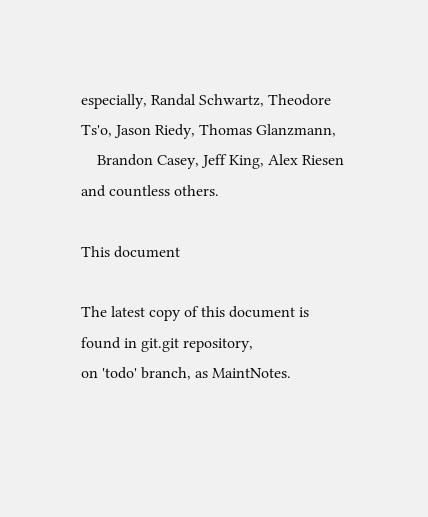especially, Randal Schwartz, Theodore Ts'o, Jason Riedy, Thomas Glanzmann,
    Brandon Casey, Jeff King, Alex Riesen and countless others.

This document

The latest copy of this document is found in git.git repository,
on 'todo' branch, as MaintNotes.